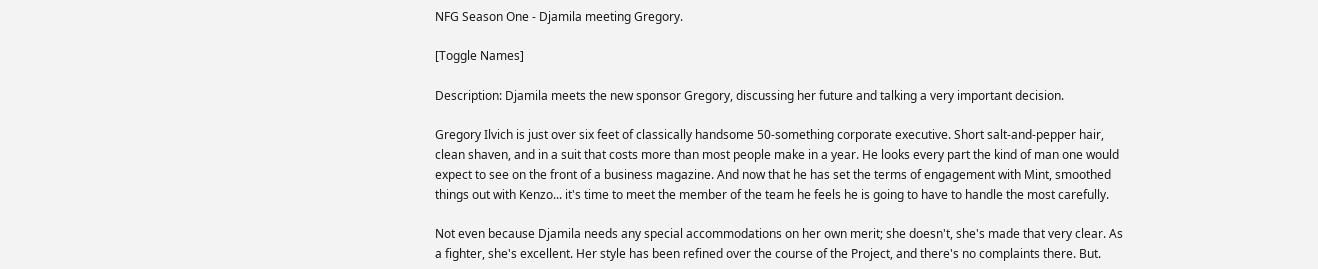NFG Season One - Djamila meeting Gregory.

[Toggle Names]

Description: Djamila meets the new sponsor Gregory, discussing her future and talking a very important decision.

Gregory Ilvich is just over six feet of classically handsome 50-something corporate executive. Short salt-and-pepper hair, clean shaven, and in a suit that costs more than most people make in a year. He looks every part the kind of man one would expect to see on the front of a business magazine. And now that he has set the terms of engagement with Mint, smoothed things out with Kenzo... it's time to meet the member of the team he feels he is going to have to handle the most carefully.

Not even because Djamila needs any special accommodations on her own merit; she doesn't, she's made that very clear. As a fighter, she's excellent. Her style has been refined over the course of the Project, and there's no complaints there. But.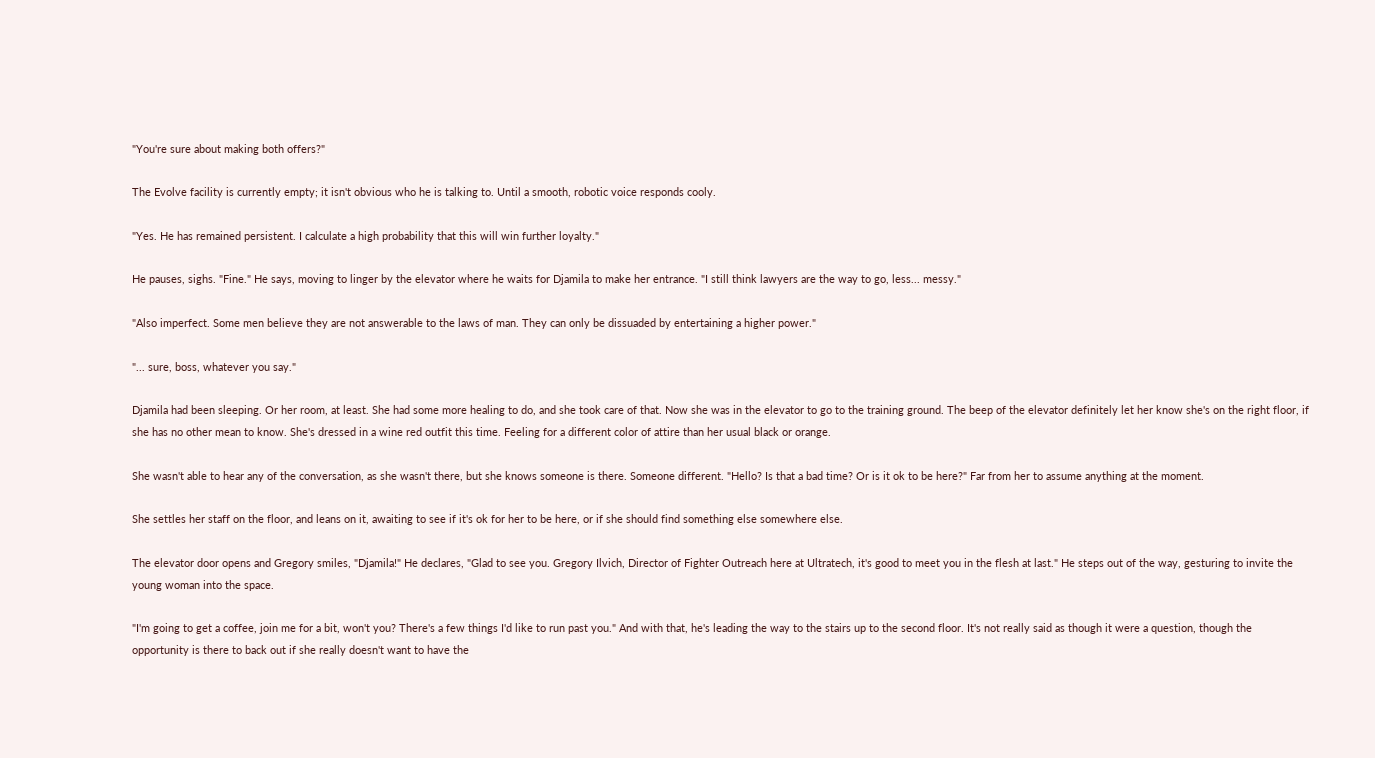"You're sure about making both offers?"

The Evolve facility is currently empty; it isn't obvious who he is talking to. Until a smooth, robotic voice responds cooly.

"Yes. He has remained persistent. I calculate a high probability that this will win further loyalty."

He pauses, sighs. "Fine." He says, moving to linger by the elevator where he waits for Djamila to make her entrance. "I still think lawyers are the way to go, less... messy."

"Also imperfect. Some men believe they are not answerable to the laws of man. They can only be dissuaded by entertaining a higher power."

"... sure, boss, whatever you say."

Djamila had been sleeping. Or her room, at least. She had some more healing to do, and she took care of that. Now she was in the elevator to go to the training ground. The beep of the elevator definitely let her know she's on the right floor, if she has no other mean to know. She's dressed in a wine red outfit this time. Feeling for a different color of attire than her usual black or orange.

She wasn't able to hear any of the conversation, as she wasn't there, but she knows someone is there. Someone different. "Hello? Is that a bad time? Or is it ok to be here?" Far from her to assume anything at the moment.

She settles her staff on the floor, and leans on it, awaiting to see if it's ok for her to be here, or if she should find something else somewhere else.

The elevator door opens and Gregory smiles, "Djamila!" He declares, "Glad to see you. Gregory Ilvich, Director of Fighter Outreach here at Ultratech, it's good to meet you in the flesh at last." He steps out of the way, gesturing to invite the young woman into the space.

"I'm going to get a coffee, join me for a bit, won't you? There's a few things I'd like to run past you." And with that, he's leading the way to the stairs up to the second floor. It's not really said as though it were a question, though the opportunity is there to back out if she really doesn't want to have the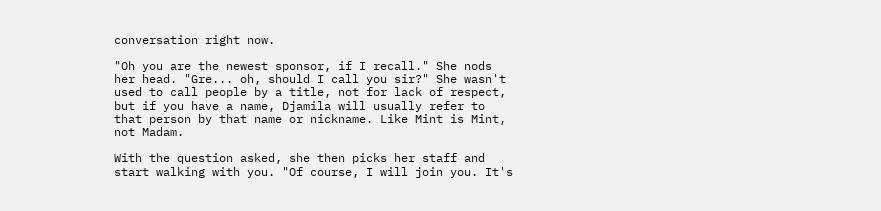conversation right now.

"Oh you are the newest sponsor, if I recall." She nods her head. "Gre... oh, should I call you sir?" She wasn't used to call people by a title, not for lack of respect, but if you have a name, Djamila will usually refer to that person by that name or nickname. Like Mint is Mint, not Madam.

With the question asked, she then picks her staff and start walking with you. "Of course, I will join you. It's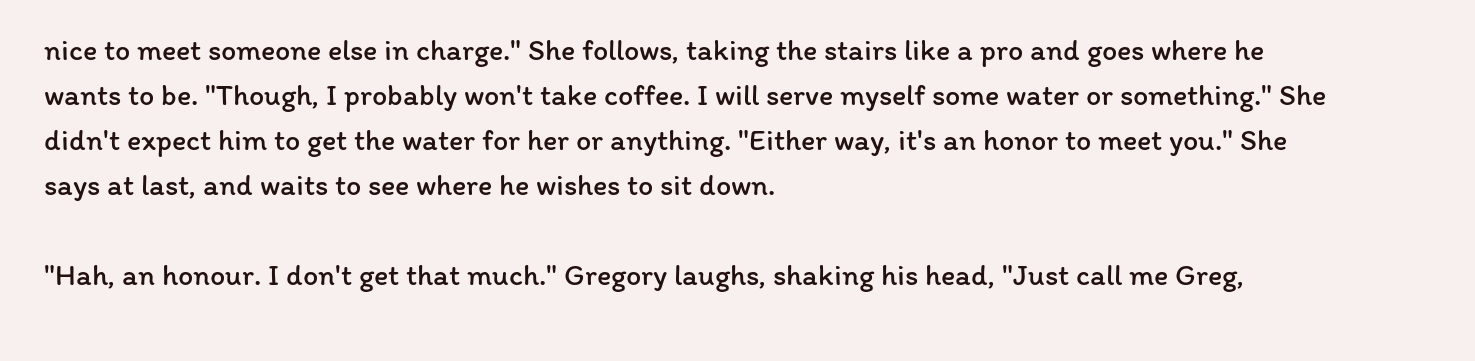nice to meet someone else in charge." She follows, taking the stairs like a pro and goes where he wants to be. "Though, I probably won't take coffee. I will serve myself some water or something." She didn't expect him to get the water for her or anything. "Either way, it's an honor to meet you." She says at last, and waits to see where he wishes to sit down.

"Hah, an honour. I don't get that much." Gregory laughs, shaking his head, "Just call me Greg,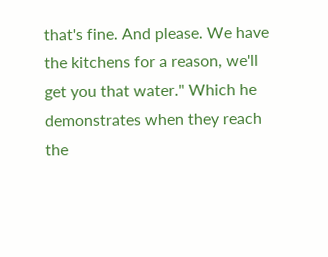that's fine. And please. We have the kitchens for a reason, we'll get you that water." Which he demonstrates when they reach the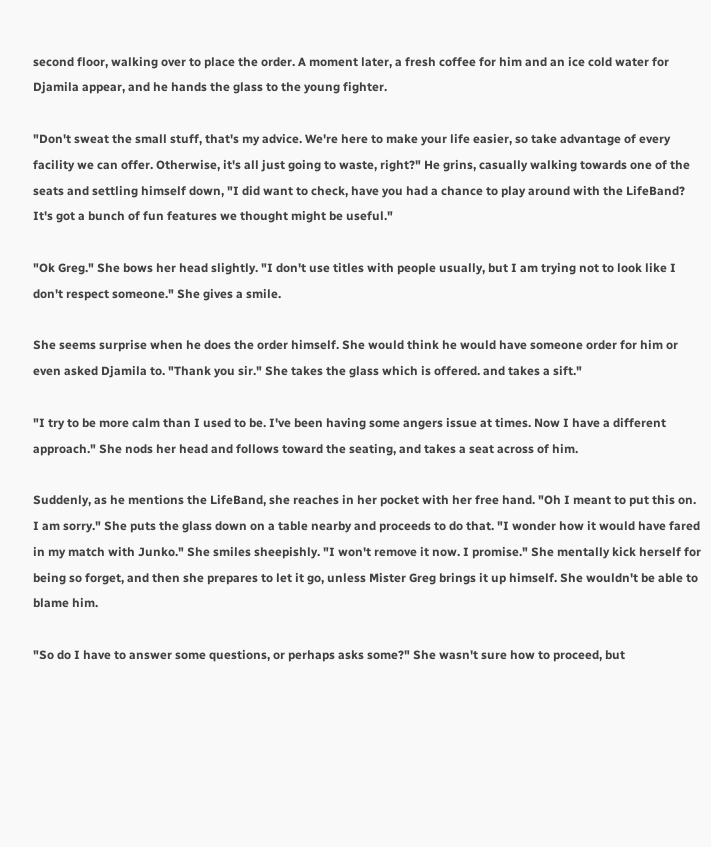second floor, walking over to place the order. A moment later, a fresh coffee for him and an ice cold water for Djamila appear, and he hands the glass to the young fighter.

"Don't sweat the small stuff, that's my advice. We're here to make your life easier, so take advantage of every facility we can offer. Otherwise, it's all just going to waste, right?" He grins, casually walking towards one of the seats and settling himself down, "I did want to check, have you had a chance to play around with the LifeBand? It's got a bunch of fun features we thought might be useful."

"Ok Greg." She bows her head slightly. "I don't use titles with people usually, but I am trying not to look like I don't respect someone." She gives a smile.

She seems surprise when he does the order himself. She would think he would have someone order for him or even asked Djamila to. "Thank you sir." She takes the glass which is offered. and takes a sift."

"I try to be more calm than I used to be. I've been having some angers issue at times. Now I have a different approach." She nods her head and follows toward the seating, and takes a seat across of him.

Suddenly, as he mentions the LifeBand, she reaches in her pocket with her free hand. "Oh I meant to put this on. I am sorry." She puts the glass down on a table nearby and proceeds to do that. "I wonder how it would have fared in my match with Junko." She smiles sheepishly. "I won't remove it now. I promise." She mentally kick herself for being so forget, and then she prepares to let it go, unless Mister Greg brings it up himself. She wouldn't be able to blame him.

"So do I have to answer some questions, or perhaps asks some?" She wasn't sure how to proceed, but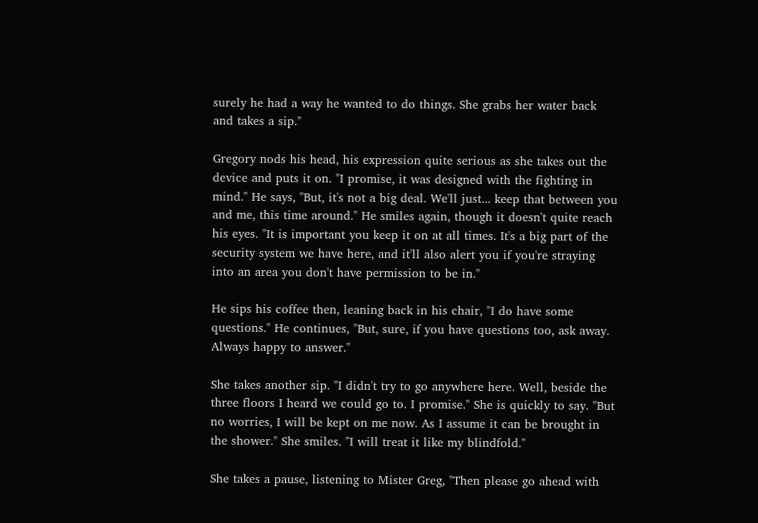surely he had a way he wanted to do things. She grabs her water back and takes a sip."

Gregory nods his head, his expression quite serious as she takes out the device and puts it on. "I promise, it was designed with the fighting in mind." He says, "But, it's not a big deal. We'll just... keep that between you and me, this time around." He smiles again, though it doesn't quite reach his eyes. "It is important you keep it on at all times. It's a big part of the security system we have here, and it'll also alert you if you're straying into an area you don't have permission to be in."

He sips his coffee then, leaning back in his chair, "I do have some questions." He continues, "But, sure, if you have questions too, ask away. Always happy to answer."

She takes another sip. "I didn't try to go anywhere here. Well, beside the three floors I heard we could go to. I promise." She is quickly to say. "But no worries, I will be kept on me now. As I assume it can be brought in the shower." She smiles. "I will treat it like my blindfold."

She takes a pause, listening to Mister Greg, "Then please go ahead with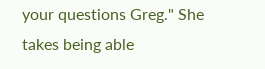your questions Greg." She takes being able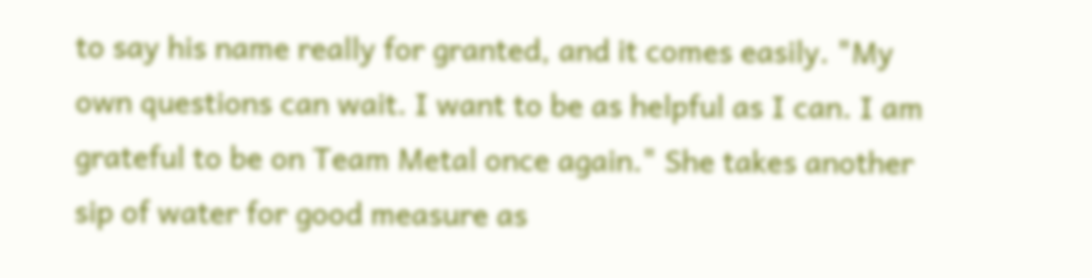to say his name really for granted, and it comes easily. "My own questions can wait. I want to be as helpful as I can. I am grateful to be on Team Metal once again." She takes another sip of water for good measure as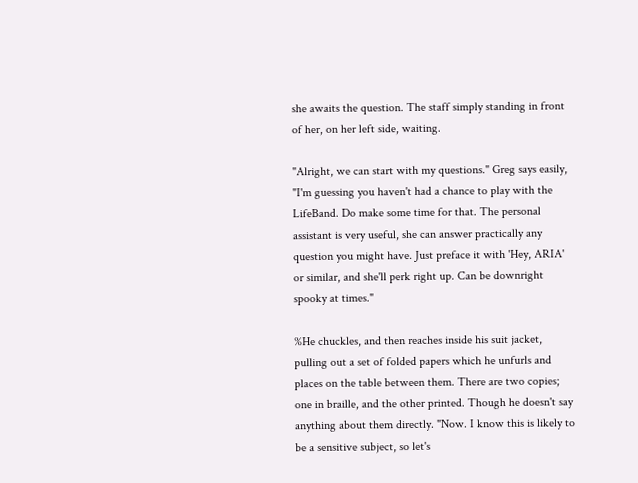she awaits the question. The staff simply standing in front of her, on her left side, waiting.

"Alright, we can start with my questions." Greg says easily, "I'm guessing you haven't had a chance to play with the LifeBand. Do make some time for that. The personal assistant is very useful, she can answer practically any question you might have. Just preface it with 'Hey, ARIA' or similar, and she'll perk right up. Can be downright spooky at times."

%He chuckles, and then reaches inside his suit jacket, pulling out a set of folded papers which he unfurls and places on the table between them. There are two copies; one in braille, and the other printed. Though he doesn't say anything about them directly. "Now. I know this is likely to be a sensitive subject, so let's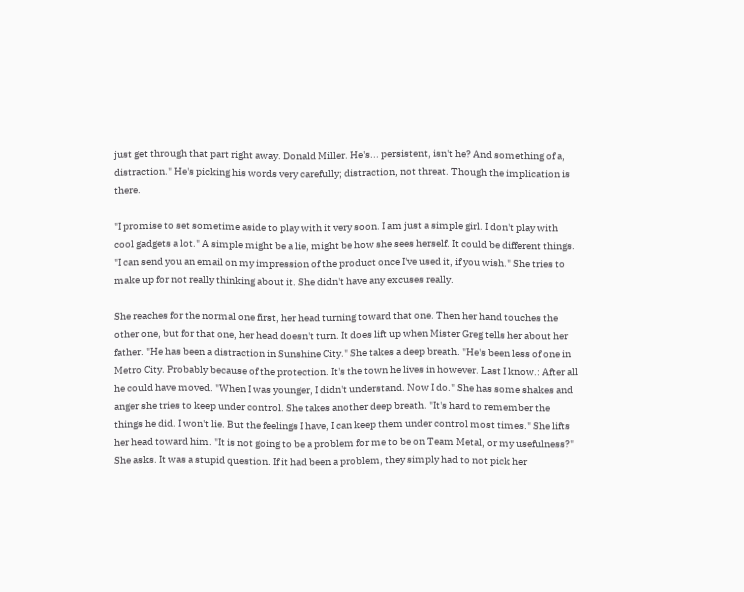just get through that part right away. Donald Miller. He's... persistent, isn't he? And something of a, distraction." He's picking his words very carefully; distraction, not threat. Though the implication is there.

"I promise to set sometime aside to play with it very soon. I am just a simple girl. I don't play with cool gadgets a lot." A simple might be a lie, might be how she sees herself. It could be different things. "I can send you an email on my impression of the product once I've used it, if you wish." She tries to make up for not really thinking about it. She didn't have any excuses really.

She reaches for the normal one first, her head turning toward that one. Then her hand touches the other one, but for that one, her head doesn't turn. It does lift up when Mister Greg tells her about her father. "He has been a distraction in Sunshine City." She takes a deep breath. "He's been less of one in Metro City. Probably because of the protection. It's the town he lives in however. Last I know.: After all he could have moved. "When I was younger, I didn't understand. Now I do." She has some shakes and anger she tries to keep under control. She takes another deep breath. "It's hard to remember the things he did. I won't lie. But the feelings I have, I can keep them under control most times." She lifts her head toward him. "It is not going to be a problem for me to be on Team Metal, or my usefulness?" She asks. It was a stupid question. If it had been a problem, they simply had to not pick her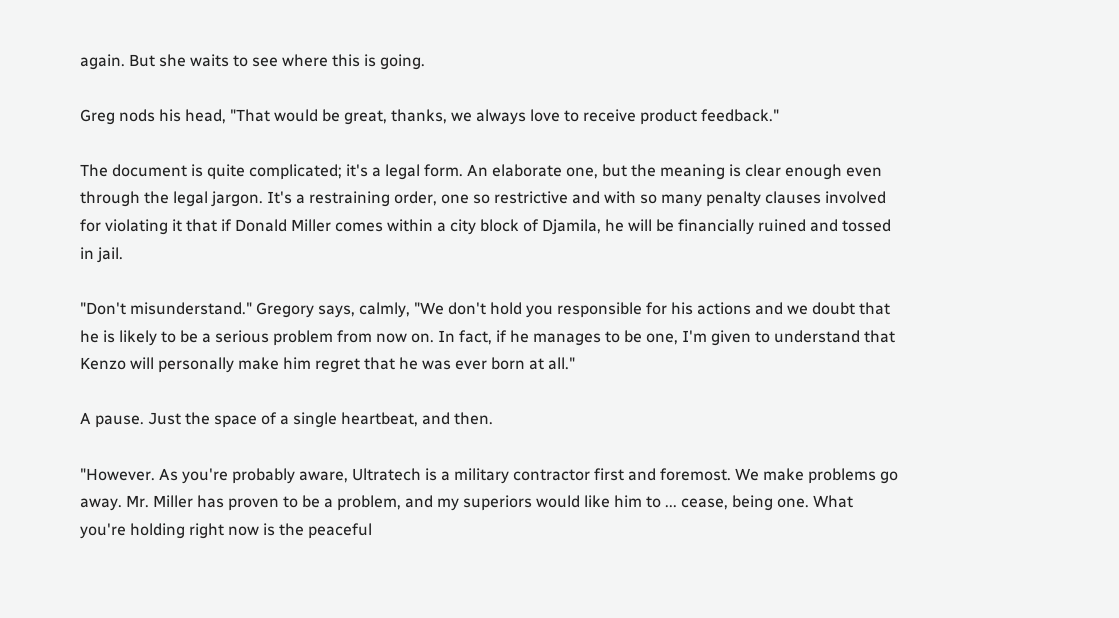again. But she waits to see where this is going.

Greg nods his head, "That would be great, thanks, we always love to receive product feedback."

The document is quite complicated; it's a legal form. An elaborate one, but the meaning is clear enough even through the legal jargon. It's a restraining order, one so restrictive and with so many penalty clauses involved for violating it that if Donald Miller comes within a city block of Djamila, he will be financially ruined and tossed in jail.

"Don't misunderstand." Gregory says, calmly, "We don't hold you responsible for his actions and we doubt that he is likely to be a serious problem from now on. In fact, if he manages to be one, I'm given to understand that Kenzo will personally make him regret that he was ever born at all."

A pause. Just the space of a single heartbeat, and then.

"However. As you're probably aware, Ultratech is a military contractor first and foremost. We make problems go away. Mr. Miller has proven to be a problem, and my superiors would like him to ... cease, being one. What you're holding right now is the peaceful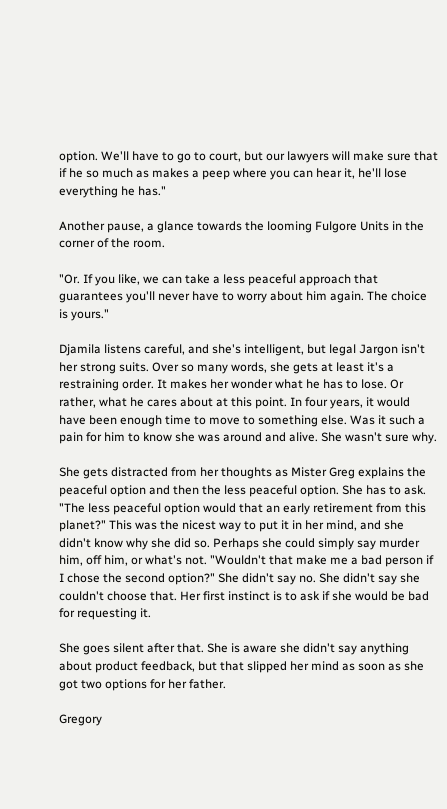option. We'll have to go to court, but our lawyers will make sure that if he so much as makes a peep where you can hear it, he'll lose everything he has."

Another pause, a glance towards the looming Fulgore Units in the corner of the room.

"Or. If you like, we can take a less peaceful approach that guarantees you'll never have to worry about him again. The choice is yours."

Djamila listens careful, and she's intelligent, but legal Jargon isn't her strong suits. Over so many words, she gets at least it's a restraining order. It makes her wonder what he has to lose. Or rather, what he cares about at this point. In four years, it would have been enough time to move to something else. Was it such a pain for him to know she was around and alive. She wasn't sure why.

She gets distracted from her thoughts as Mister Greg explains the peaceful option and then the less peaceful option. She has to ask. "The less peaceful option would that an early retirement from this planet?" This was the nicest way to put it in her mind, and she didn't know why she did so. Perhaps she could simply say murder him, off him, or what's not. "Wouldn't that make me a bad person if I chose the second option?" She didn't say no. She didn't say she couldn't choose that. Her first instinct is to ask if she would be bad for requesting it.

She goes silent after that. She is aware she didn't say anything about product feedback, but that slipped her mind as soon as she got two options for her father.

Gregory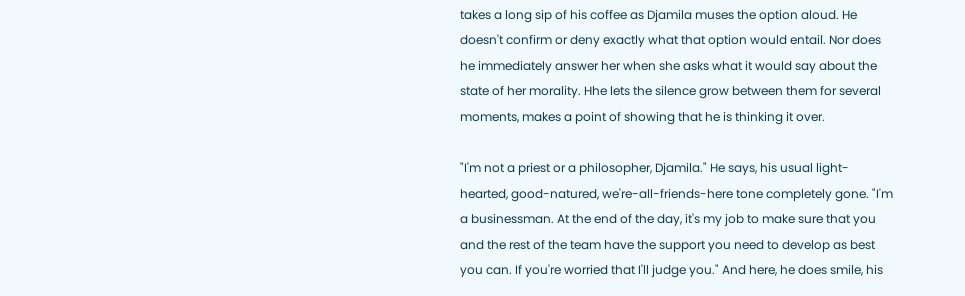takes a long sip of his coffee as Djamila muses the option aloud. He doesn't confirm or deny exactly what that option would entail. Nor does he immediately answer her when she asks what it would say about the state of her morality. Hhe lets the silence grow between them for several moments, makes a point of showing that he is thinking it over.

"I'm not a priest or a philosopher, Djamila." He says, his usual light-hearted, good-natured, we're-all-friends-here tone completely gone. "I'm a businessman. At the end of the day, it's my job to make sure that you and the rest of the team have the support you need to develop as best you can. If you're worried that I'll judge you." And here, he does smile, his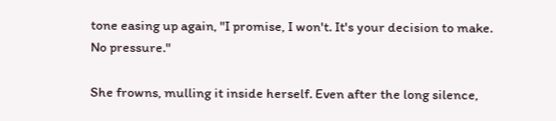tone easing up again, "I promise, I won't. It's your decision to make. No pressure."

She frowns, mulling it inside herself. Even after the long silence,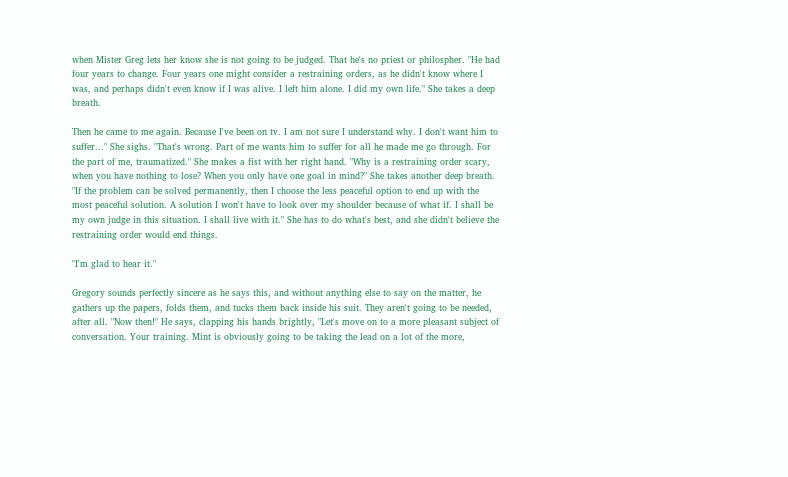when Mister Greg lets her know she is not going to be judged. That he's no priest or philospher. "He had four years to change. Four years one might consider a restraining orders, as he didn't know where I was, and perhaps didn't even know if I was alive. I left him alone. I did my own life." She takes a deep breath.

Then he came to me again. Because I've been on tv. I am not sure I understand why. I don't want him to suffer..." She sighs. "That's wrong. Part of me wants him to suffer for all he made me go through. For the part of me, traumatized." She makes a fist with her right hand. "Why is a restraining order scary, when you have nothing to lose? When you only have one goal in mind?" She takes another deep breath. "If the problem can be solved permanently, then I choose the less peaceful option to end up with the most peaceful solution. A solution I won't have to look over my shoulder because of what if. I shall be my own judge in this situation. I shall live with it." She has to do what's best, and she didn't believe the restraining order would end things.

"I'm glad to hear it."

Gregory sounds perfectly sincere as he says this, and without anything else to say on the matter, he gathers up the papers, folds them, and tucks them back inside his suit. They aren't going to be needed, after all. "Now then!" He says, clapping his hands brightly, "Let's move on to a more pleasant subject of conversation. Your training. Mint is obviously going to be taking the lead on a lot of the more,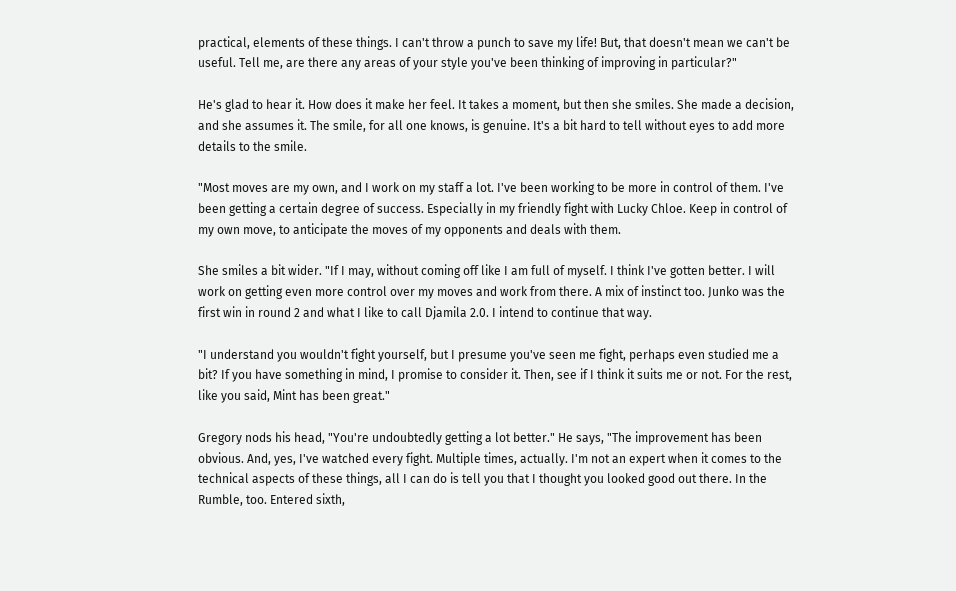practical, elements of these things. I can't throw a punch to save my life! But, that doesn't mean we can't be useful. Tell me, are there any areas of your style you've been thinking of improving in particular?"

He's glad to hear it. How does it make her feel. It takes a moment, but then she smiles. She made a decision, and she assumes it. The smile, for all one knows, is genuine. It's a bit hard to tell without eyes to add more details to the smile.

"Most moves are my own, and I work on my staff a lot. I've been working to be more in control of them. I've been getting a certain degree of success. Especially in my friendly fight with Lucky Chloe. Keep in control of my own move, to anticipate the moves of my opponents and deals with them.

She smiles a bit wider. "If I may, without coming off like I am full of myself. I think I've gotten better. I will work on getting even more control over my moves and work from there. A mix of instinct too. Junko was the first win in round 2 and what I like to call Djamila 2.0. I intend to continue that way.

"I understand you wouldn't fight yourself, but I presume you've seen me fight, perhaps even studied me a bit? If you have something in mind, I promise to consider it. Then, see if I think it suits me or not. For the rest, like you said, Mint has been great."

Gregory nods his head, "You're undoubtedly getting a lot better." He says, "The improvement has been obvious. And, yes, I've watched every fight. Multiple times, actually. I'm not an expert when it comes to the technical aspects of these things, all I can do is tell you that I thought you looked good out there. In the Rumble, too. Entered sixth,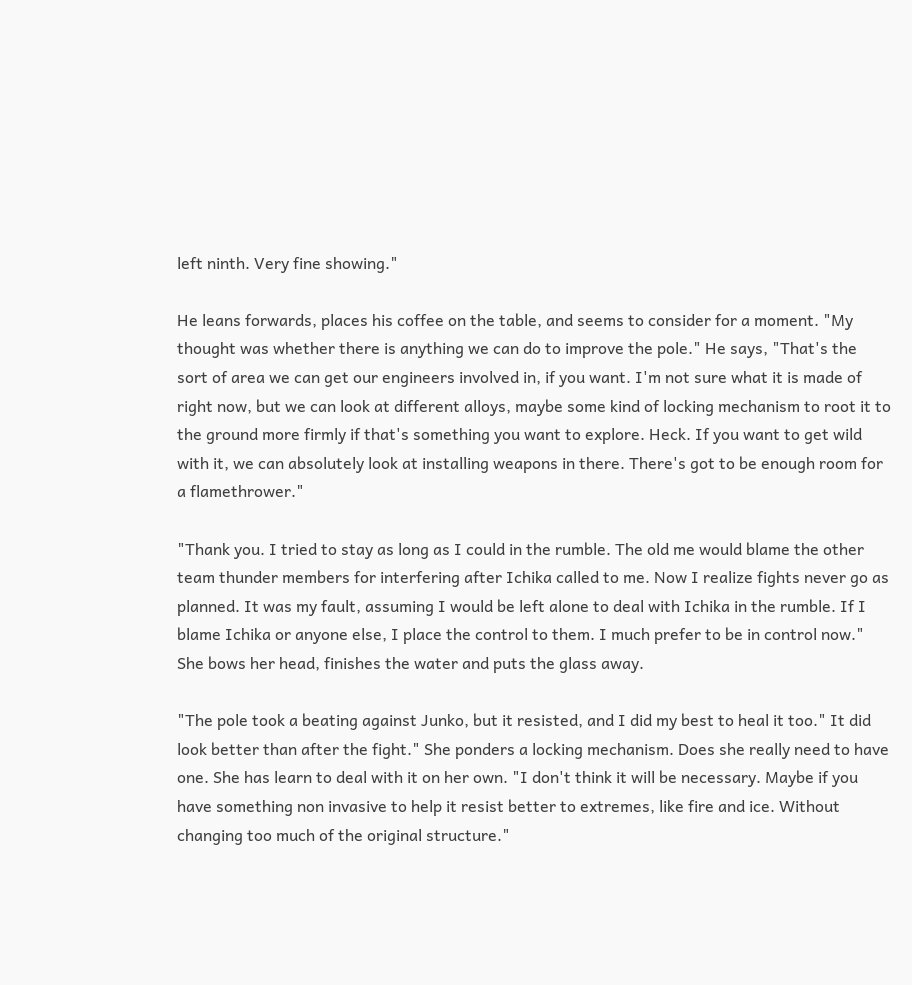left ninth. Very fine showing."

He leans forwards, places his coffee on the table, and seems to consider for a moment. "My thought was whether there is anything we can do to improve the pole." He says, "That's the sort of area we can get our engineers involved in, if you want. I'm not sure what it is made of right now, but we can look at different alloys, maybe some kind of locking mechanism to root it to the ground more firmly if that's something you want to explore. Heck. If you want to get wild with it, we can absolutely look at installing weapons in there. There's got to be enough room for a flamethrower."

"Thank you. I tried to stay as long as I could in the rumble. The old me would blame the other team thunder members for interfering after Ichika called to me. Now I realize fights never go as planned. It was my fault, assuming I would be left alone to deal with Ichika in the rumble. If I blame Ichika or anyone else, I place the control to them. I much prefer to be in control now." She bows her head, finishes the water and puts the glass away.

"The pole took a beating against Junko, but it resisted, and I did my best to heal it too." It did look better than after the fight." She ponders a locking mechanism. Does she really need to have one. She has learn to deal with it on her own. "I don't think it will be necessary. Maybe if you have something non invasive to help it resist better to extremes, like fire and ice. Without changing too much of the original structure."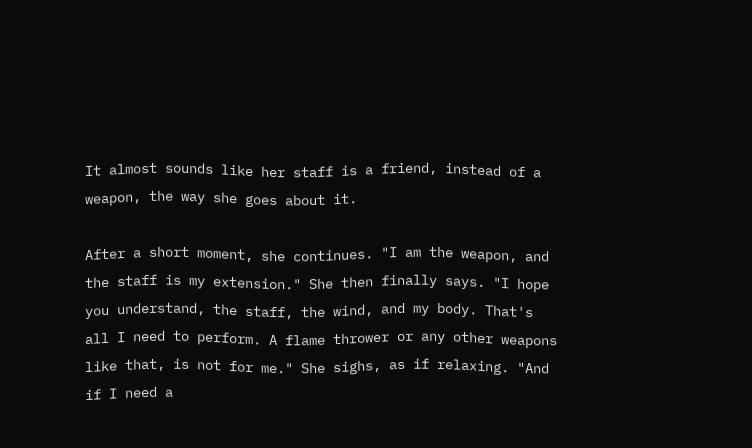It almost sounds like her staff is a friend, instead of a weapon, the way she goes about it.

After a short moment, she continues. "I am the weapon, and the staff is my extension." She then finally says. "I hope you understand, the staff, the wind, and my body. That's all I need to perform. A flame thrower or any other weapons like that, is not for me." She sighs, as if relaxing. "And if I need a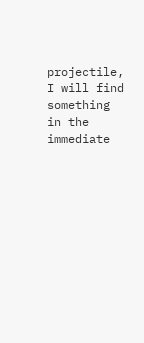projectile, I will find something in the immediate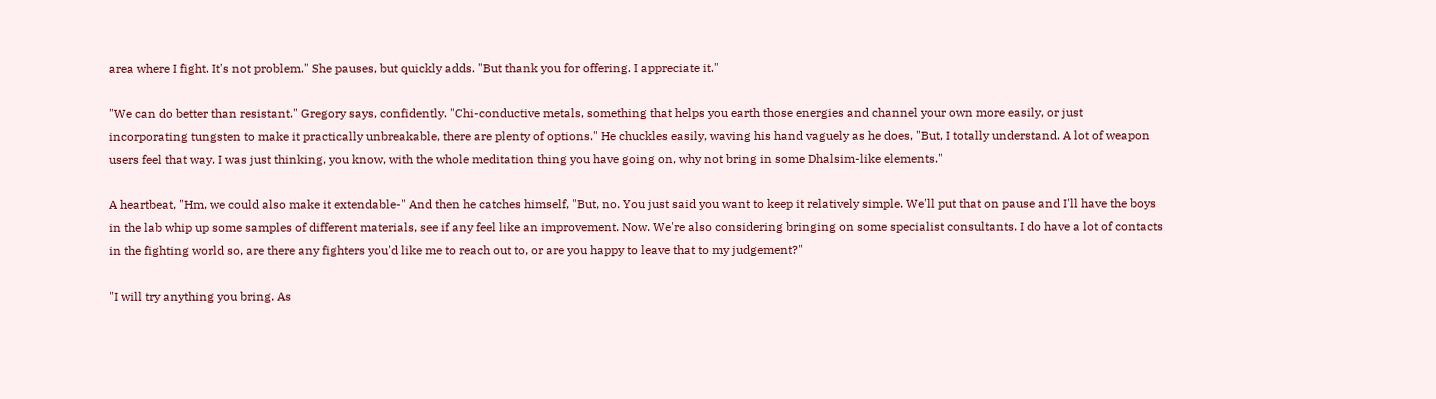area where I fight. It's not problem." She pauses, but quickly adds. "But thank you for offering. I appreciate it."

"We can do better than resistant." Gregory says, confidently. "Chi-conductive metals, something that helps you earth those energies and channel your own more easily, or just incorporating tungsten to make it practically unbreakable, there are plenty of options." He chuckles easily, waving his hand vaguely as he does, "But, I totally understand. A lot of weapon users feel that way. I was just thinking, you know, with the whole meditation thing you have going on, why not bring in some Dhalsim-like elements."

A heartbeat, "Hm, we could also make it extendable-" And then he catches himself, "But, no. You just said you want to keep it relatively simple. We'll put that on pause and I'll have the boys in the lab whip up some samples of different materials, see if any feel like an improvement. Now. We're also considering bringing on some specialist consultants. I do have a lot of contacts in the fighting world so, are there any fighters you'd like me to reach out to, or are you happy to leave that to my judgement?"

"I will try anything you bring. As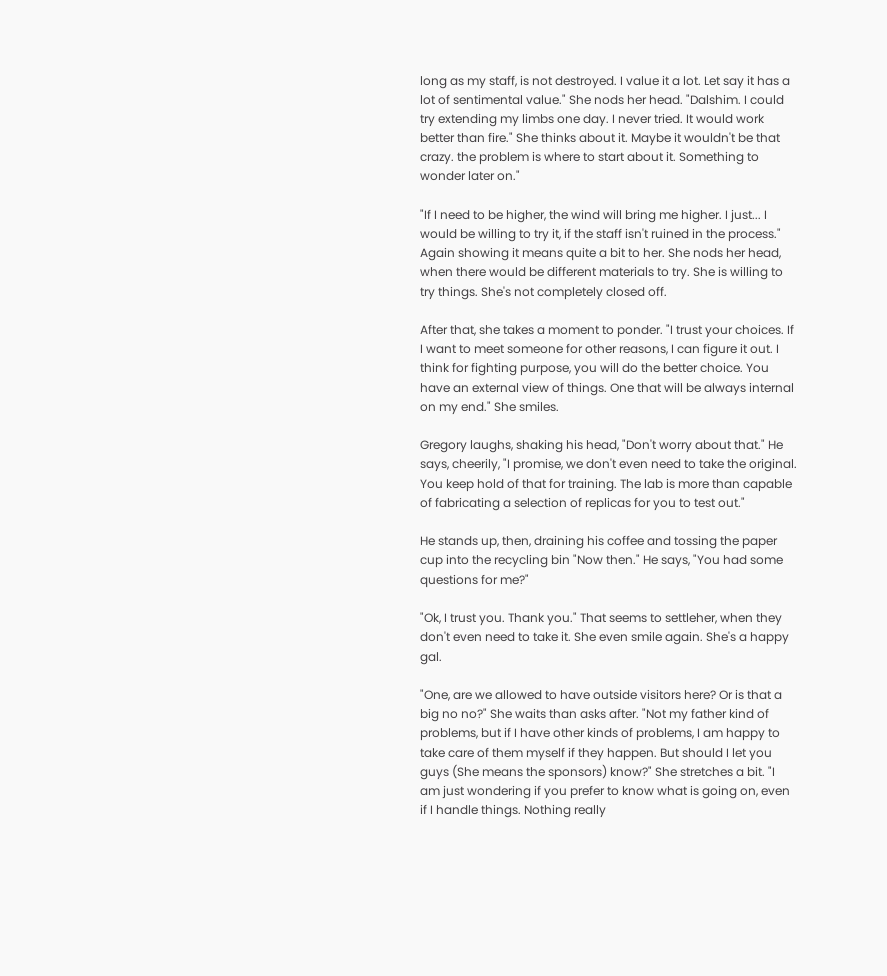long as my staff, is not destroyed. I value it a lot. Let say it has a lot of sentimental value." She nods her head. "Dalshim. I could try extending my limbs one day. I never tried. It would work better than fire." She thinks about it. Maybe it wouldn't be that crazy. the problem is where to start about it. Something to wonder later on."

"If I need to be higher, the wind will bring me higher. I just... I would be willing to try it, if the staff isn't ruined in the process." Again showing it means quite a bit to her. She nods her head, when there would be different materials to try. She is willing to try things. She's not completely closed off.

After that, she takes a moment to ponder. "I trust your choices. If I want to meet someone for other reasons, I can figure it out. I think for fighting purpose, you will do the better choice. You have an external view of things. One that will be always internal on my end." She smiles.

Gregory laughs, shaking his head, "Don't worry about that." He says, cheerily, "I promise, we don't even need to take the original. You keep hold of that for training. The lab is more than capable of fabricating a selection of replicas for you to test out."

He stands up, then, draining his coffee and tossing the paper cup into the recycling bin "Now then." He says, "You had some questions for me?"

"Ok, I trust you. Thank you." That seems to settleher, when they don't even need to take it. She even smile again. She's a happy gal.

"One, are we allowed to have outside visitors here? Or is that a big no no?" She waits than asks after. "Not my father kind of problems, but if I have other kinds of problems, I am happy to take care of them myself if they happen. But should I let you guys (She means the sponsors) know?" She stretches a bit. "I am just wondering if you prefer to know what is going on, even if I handle things. Nothing really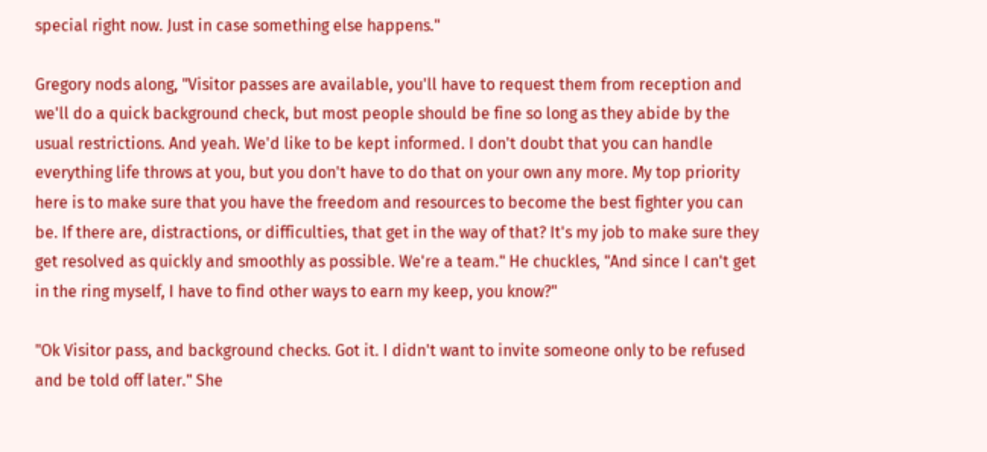special right now. Just in case something else happens."

Gregory nods along, "Visitor passes are available, you'll have to request them from reception and we'll do a quick background check, but most people should be fine so long as they abide by the usual restrictions. And yeah. We'd like to be kept informed. I don't doubt that you can handle everything life throws at you, but you don't have to do that on your own any more. My top priority here is to make sure that you have the freedom and resources to become the best fighter you can be. If there are, distractions, or difficulties, that get in the way of that? It's my job to make sure they get resolved as quickly and smoothly as possible. We're a team." He chuckles, "And since I can't get in the ring myself, I have to find other ways to earn my keep, you know?"

"Ok Visitor pass, and background checks. Got it. I didn't want to invite someone only to be refused and be told off later." She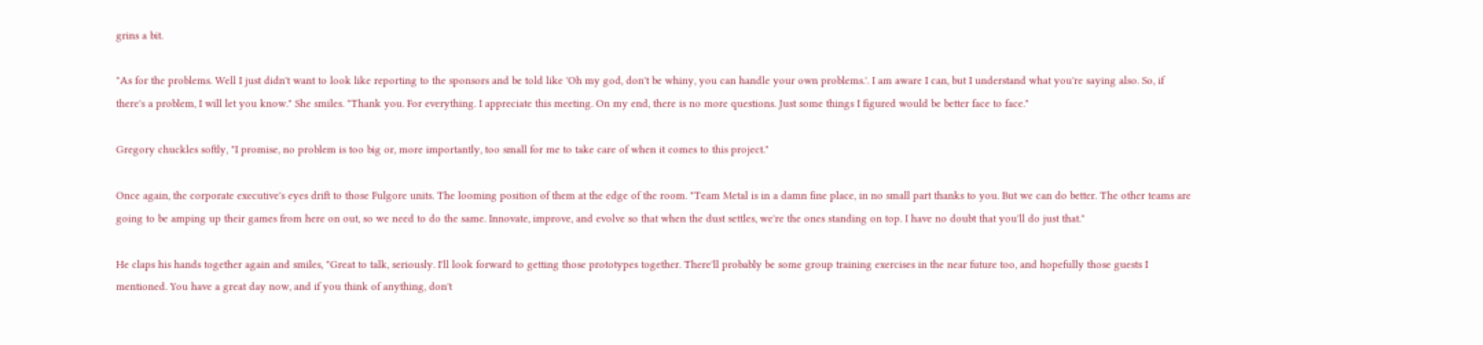grins a bit.

"As for the problems. Well I just didn't want to look like reporting to the sponsors and be told like 'Oh my god, don't be whiny, you can handle your own problems.'. I am aware I can, but I understand what you're saying also. So, if there's a problem, I will let you know." She smiles. "Thank you. For everything. I appreciate this meeting. On my end, there is no more questions. Just some things I figured would be better face to face."

Gregory chuckles softly, "I promise, no problem is too big or, more importantly, too small for me to take care of when it comes to this project."

Once again, the corporate executive's eyes drift to those Fulgore units. The looming position of them at the edge of the room. "Team Metal is in a damn fine place, in no small part thanks to you. But we can do better. The other teams are going to be amping up their games from here on out, so we need to do the same. Innovate, improve, and evolve so that when the dust settles, we're the ones standing on top. I have no doubt that you'll do just that."

He claps his hands together again and smiles, "Great to talk, seriously. I'll look forward to getting those prototypes together. There'll probably be some group training exercises in the near future too, and hopefully those guests I mentioned. You have a great day now, and if you think of anything, don't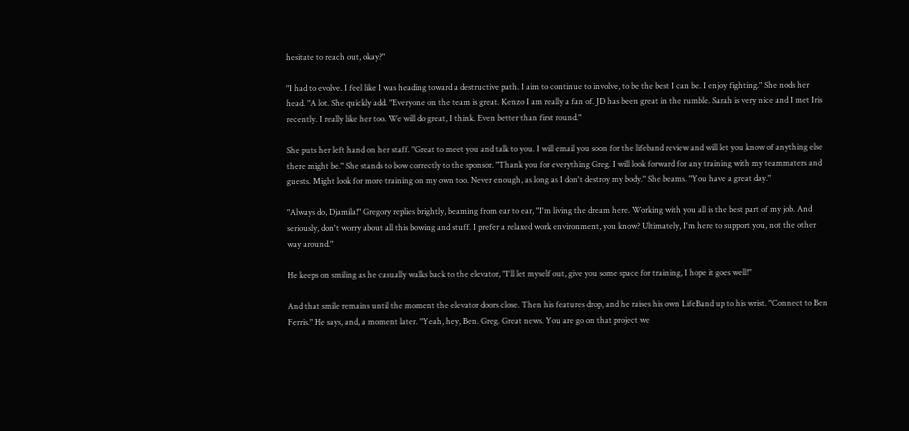hesitate to reach out, okay?"

"I had to evolve. I feel like I was heading toward a destructive path. I aim to continue to involve, to be the best I can be. I enjoy fighting." She nods her head. "A lot. She quickly add. "Everyone on the team is great. Kenzo I am really a fan of. JD has been great in the rumble. Sarah is very nice and I met Iris recently. I really like her too. We will do great, I think. Even better than first round."

She puts her left hand on her staff. "Great to meet you and talk to you. I will email you soon for the lifeband review and will let you know of anything else there might be." She stands to bow correctly to the sponsor. "Thank you for everything Greg. I will look forward for any training with my teammaters and guests. Might look for more training on my own too. Never enough, as long as I don't destroy my body." She beams. "You have a great day."

"Always do, Djamila!" Gregory replies brightly, beaming from ear to ear, "I'm living the dream here. Working with you all is the best part of my job. And seriously, don't worry about all this bowing and stuff. I prefer a relaxed work environment, you know? Ultimately, I'm here to support you, not the other way around."

He keeps on smiling as he casually walks back to the elevator, "I'll let myself out, give you some space for training, I hope it goes well!"

And that smile remains until the moment the elevator doors close. Then his features drop, and he raises his own LifeBand up to his wrist. "Connect to Ben Ferris." He says, and, a moment later. "Yeah, hey, Ben. Greg. Great news. You are go on that project we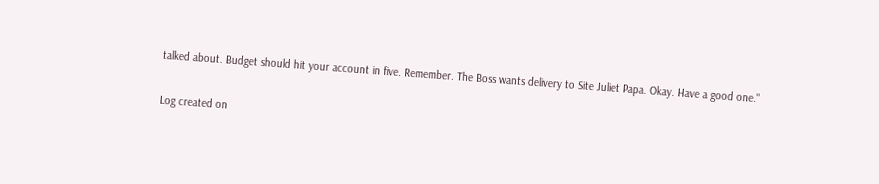talked about. Budget should hit your account in five. Remember. The Boss wants delivery to Site Juliet Papa. Okay. Have a good one."

Log created on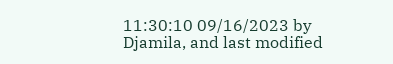11:30:10 09/16/2023 by Djamila, and last modified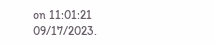on 11:01:21 09/17/2023.